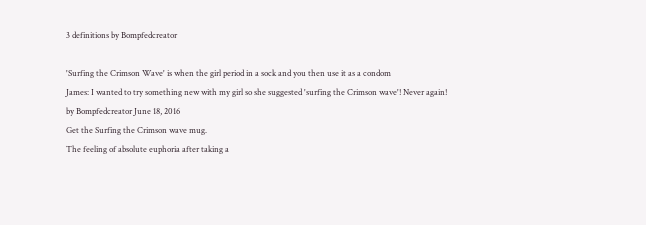3 definitions by Bompfedcreator

'Surfing the Crimson Wave' is when the girl period in a sock and you then use it as a condom
James: I wanted to try something new with my girl so she suggested 'surfing the Crimson wave'! Never again!
by Bompfedcreator June 18, 2016
Get the Surfing the Crimson wave mug.
The feeling of absolute euphoria after taking a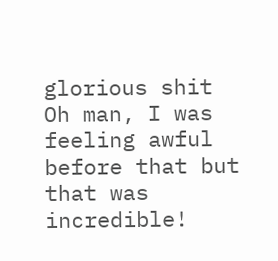glorious shit
Oh man, I was feeling awful before that but that was incredible!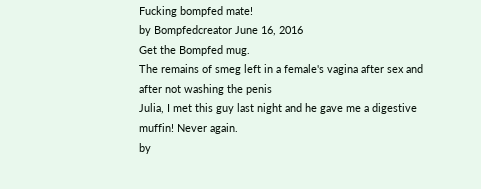Fucking bompfed mate!
by Bompfedcreator June 16, 2016
Get the Bompfed mug.
The remains of smeg left in a female's vagina after sex and after not washing the penis
Julia, I met this guy last night and he gave me a digestive muffin! Never again.
by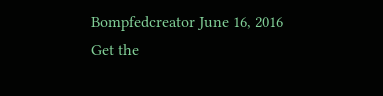Bompfedcreator June 16, 2016
Get the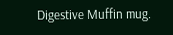Digestive Muffin mug.